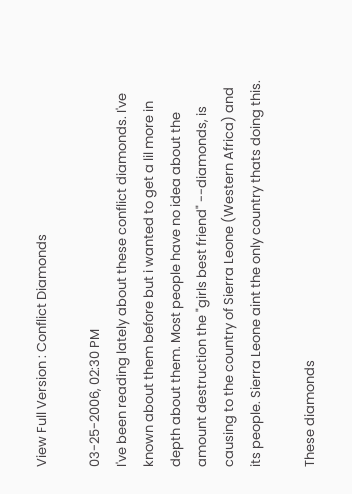View Full Version : Conflict Diamonds

03-25-2006, 02:30 PM
I've been reading lately about these conflict diamonds. I've known about them before but i wanted to get a lil more in depth about them. Most people have no idea about the amount destruction the "girls best friend" --diamonds, is causing to the country of Sierra Leone (Western Africa) and its people. Sierra Leone aint the only country thats doing this.

These diamonds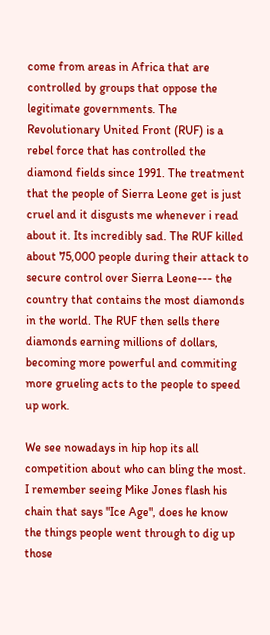come from areas in Africa that are controlled by groups that oppose the legitimate governments. The Revolutionary United Front (RUF) is a rebel force that has controlled the diamond fields since 1991. The treatment that the people of Sierra Leone get is just cruel and it disgusts me whenever i read about it. Its incredibly sad. The RUF killed about 75,000 people during their attack to secure control over Sierra Leone--- the country that contains the most diamonds in the world. The RUF then sells there diamonds earning millions of dollars, becoming more powerful and commiting more grueling acts to the people to speed up work.

We see nowadays in hip hop its all competition about who can bling the most. I remember seeing Mike Jones flash his chain that says "Ice Age", does he know the things people went through to dig up those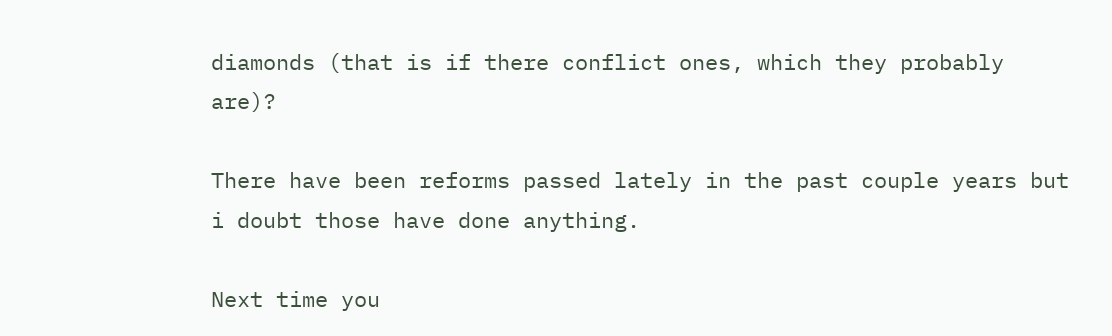diamonds (that is if there conflict ones, which they probably are)?

There have been reforms passed lately in the past couple years but i doubt those have done anything.

Next time you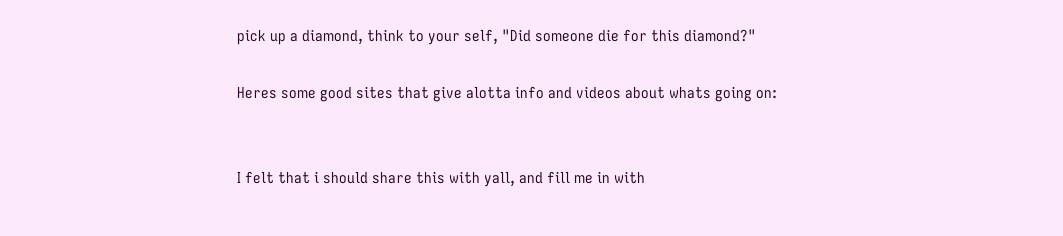pick up a diamond, think to your self, "Did someone die for this diamond?"

Heres some good sites that give alotta info and videos about whats going on:


I felt that i should share this with yall, and fill me in with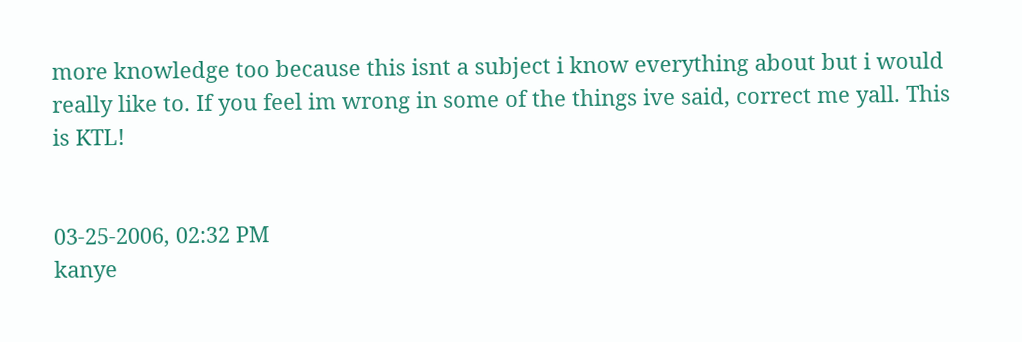more knowledge too because this isnt a subject i know everything about but i would really like to. If you feel im wrong in some of the things ive said, correct me yall. This is KTL!


03-25-2006, 02:32 PM
kanye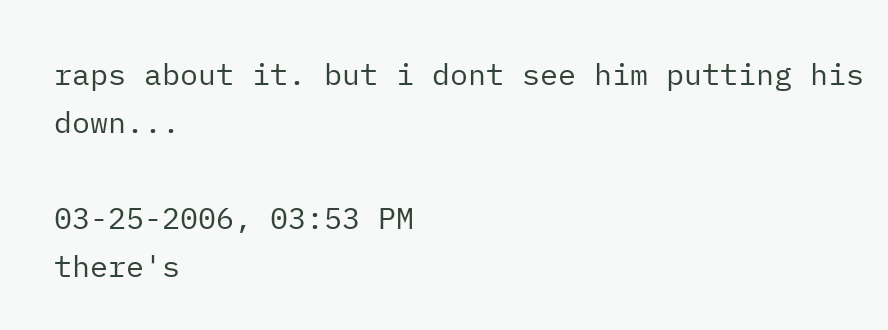raps about it. but i dont see him putting his down...

03-25-2006, 03:53 PM
there's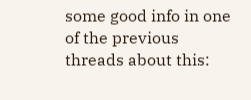some good info in one of the previous threads about this: